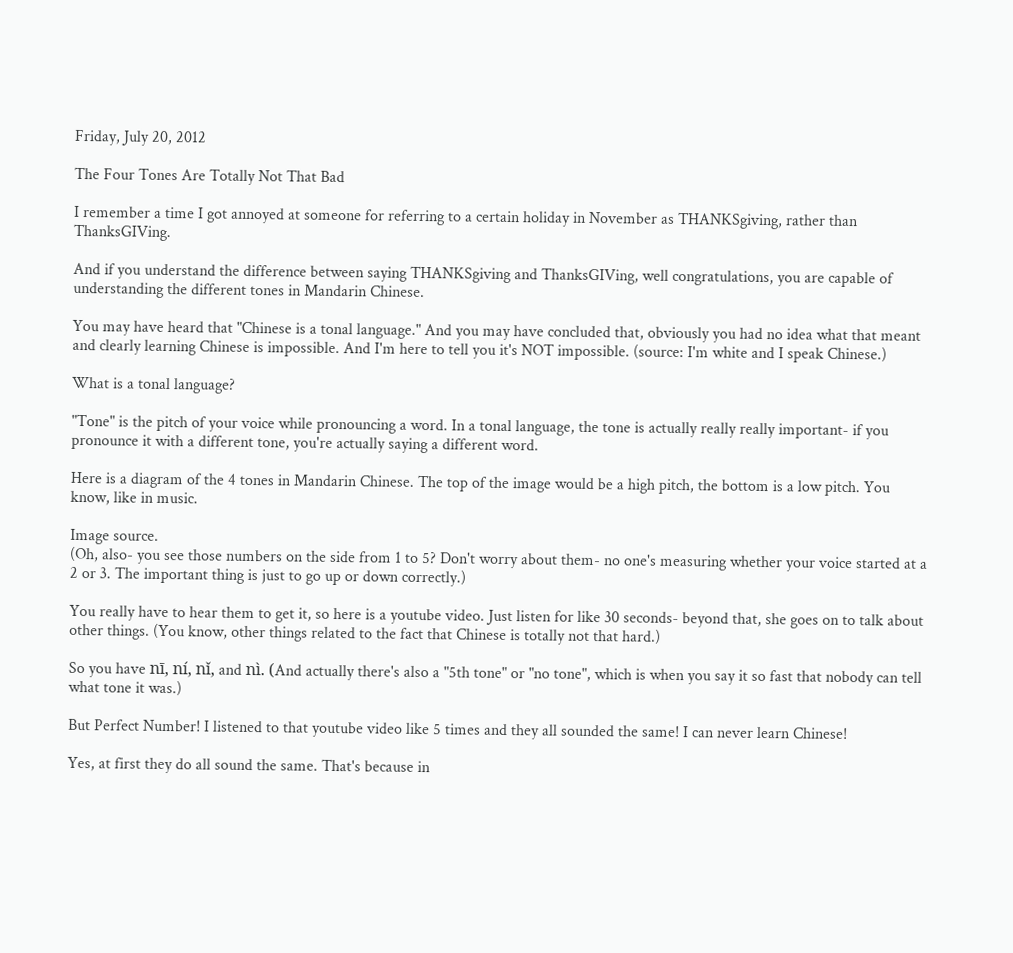Friday, July 20, 2012

The Four Tones Are Totally Not That Bad

I remember a time I got annoyed at someone for referring to a certain holiday in November as THANKSgiving, rather than ThanksGIVing.

And if you understand the difference between saying THANKSgiving and ThanksGIVing, well congratulations, you are capable of understanding the different tones in Mandarin Chinese.

You may have heard that "Chinese is a tonal language." And you may have concluded that, obviously you had no idea what that meant and clearly learning Chinese is impossible. And I'm here to tell you it's NOT impossible. (source: I'm white and I speak Chinese.)

What is a tonal language?

"Tone" is the pitch of your voice while pronouncing a word. In a tonal language, the tone is actually really really important- if you pronounce it with a different tone, you're actually saying a different word.

Here is a diagram of the 4 tones in Mandarin Chinese. The top of the image would be a high pitch, the bottom is a low pitch. You know, like in music.

Image source.
(Oh, also- you see those numbers on the side from 1 to 5? Don't worry about them- no one's measuring whether your voice started at a 2 or 3. The important thing is just to go up or down correctly.)

You really have to hear them to get it, so here is a youtube video. Just listen for like 30 seconds- beyond that, she goes on to talk about other things. (You know, other things related to the fact that Chinese is totally not that hard.)

So you have nī, ní, nǐ, and nì. (And actually there's also a "5th tone" or "no tone", which is when you say it so fast that nobody can tell what tone it was.)

But Perfect Number! I listened to that youtube video like 5 times and they all sounded the same! I can never learn Chinese!

Yes, at first they do all sound the same. That's because in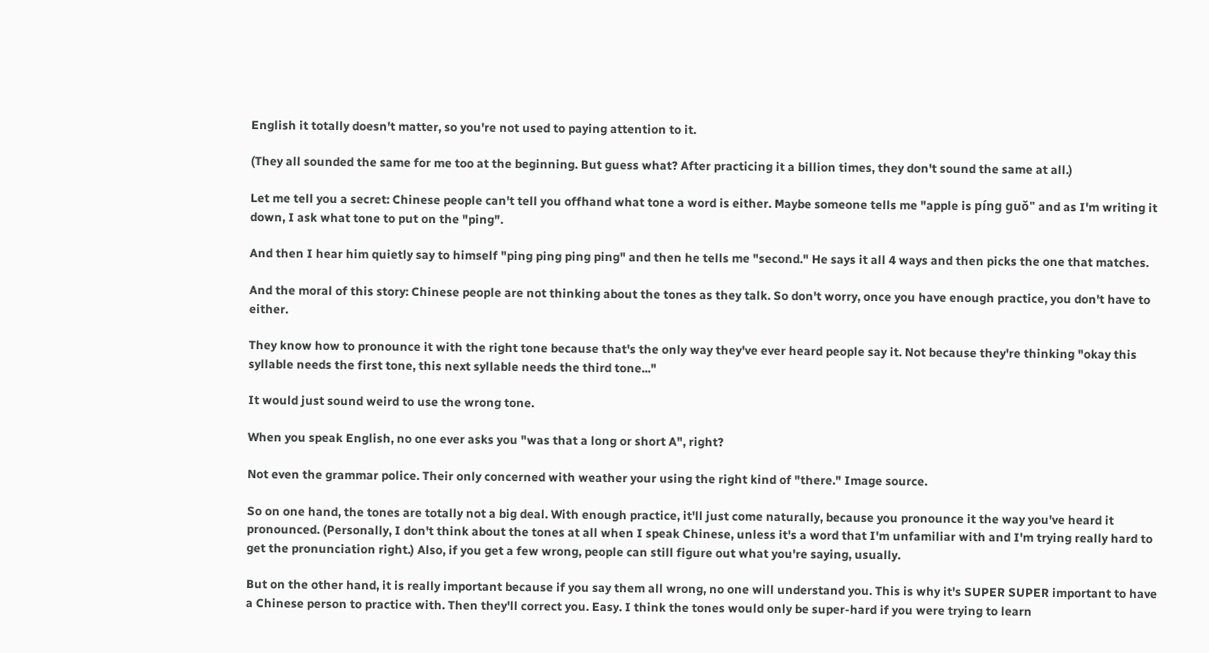English it totally doesn't matter, so you're not used to paying attention to it.

(They all sounded the same for me too at the beginning. But guess what? After practicing it a billion times, they don't sound the same at all.)

Let me tell you a secret: Chinese people can't tell you offhand what tone a word is either. Maybe someone tells me "apple is píng guǒ" and as I'm writing it down, I ask what tone to put on the "ping".

And then I hear him quietly say to himself "ping ping ping ping" and then he tells me "second." He says it all 4 ways and then picks the one that matches.

And the moral of this story: Chinese people are not thinking about the tones as they talk. So don't worry, once you have enough practice, you don't have to either.

They know how to pronounce it with the right tone because that's the only way they've ever heard people say it. Not because they're thinking "okay this syllable needs the first tone, this next syllable needs the third tone..."

It would just sound weird to use the wrong tone.

When you speak English, no one ever asks you "was that a long or short A", right?

Not even the grammar police. Their only concerned with weather your using the right kind of "there." Image source.

So on one hand, the tones are totally not a big deal. With enough practice, it'll just come naturally, because you pronounce it the way you've heard it pronounced. (Personally, I don't think about the tones at all when I speak Chinese, unless it's a word that I'm unfamiliar with and I'm trying really hard to get the pronunciation right.) Also, if you get a few wrong, people can still figure out what you're saying, usually.

But on the other hand, it is really important because if you say them all wrong, no one will understand you. This is why it's SUPER SUPER important to have a Chinese person to practice with. Then they'll correct you. Easy. I think the tones would only be super-hard if you were trying to learn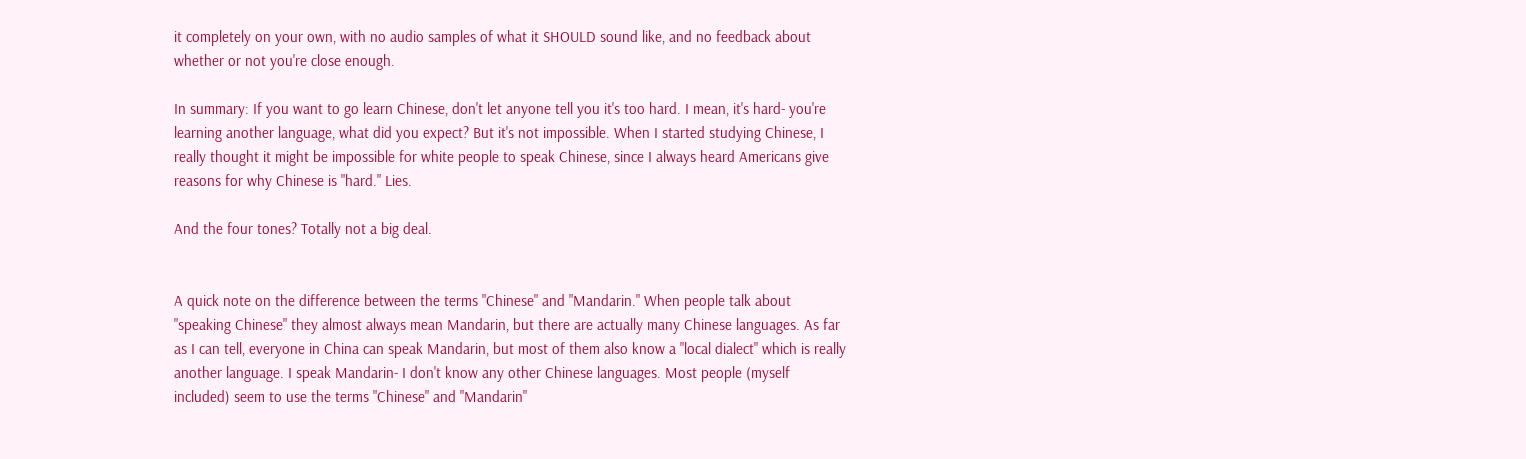it completely on your own, with no audio samples of what it SHOULD sound like, and no feedback about whether or not you're close enough.

In summary: If you want to go learn Chinese, don't let anyone tell you it's too hard. I mean, it's hard- you're learning another language, what did you expect? But it's not impossible. When I started studying Chinese, I really thought it might be impossible for white people to speak Chinese, since I always heard Americans give reasons for why Chinese is "hard." Lies.

And the four tones? Totally not a big deal.


A quick note on the difference between the terms "Chinese" and "Mandarin." When people talk about "speaking Chinese" they almost always mean Mandarin, but there are actually many Chinese languages. As far as I can tell, everyone in China can speak Mandarin, but most of them also know a "local dialect" which is really another language. I speak Mandarin- I don't know any other Chinese languages. Most people (myself included) seem to use the terms "Chinese" and "Mandarin"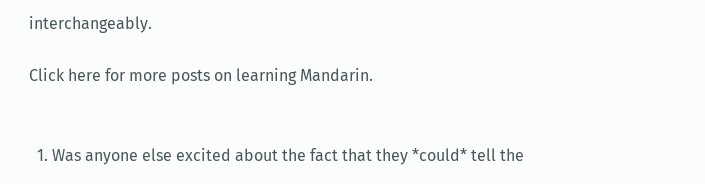interchangeably.

Click here for more posts on learning Mandarin.


  1. Was anyone else excited about the fact that they *could* tell the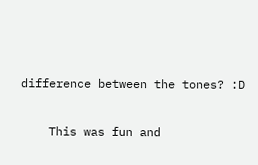difference between the tones? :D

    This was fun and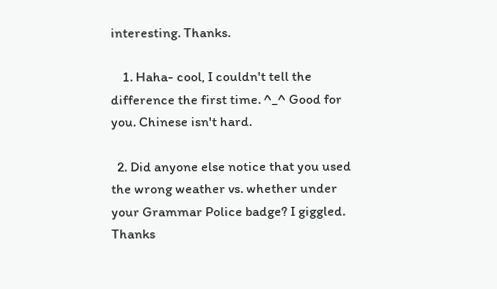interesting. Thanks.

    1. Haha- cool, I couldn't tell the difference the first time. ^_^ Good for you. Chinese isn't hard.

  2. Did anyone else notice that you used the wrong weather vs. whether under your Grammar Police badge? I giggled. Thanks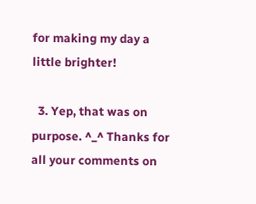for making my day a little brighter!

  3. Yep, that was on purpose. ^_^ Thanks for all your comments on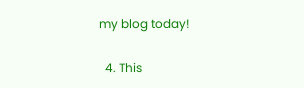my blog today!

  4. This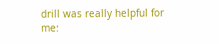drill was really helpful for me: